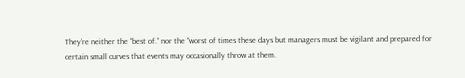They’re neither the “best of.” nor the “worst of times these days but managers must be vigilant and prepared for certain small curves that events may occasionally throw at them.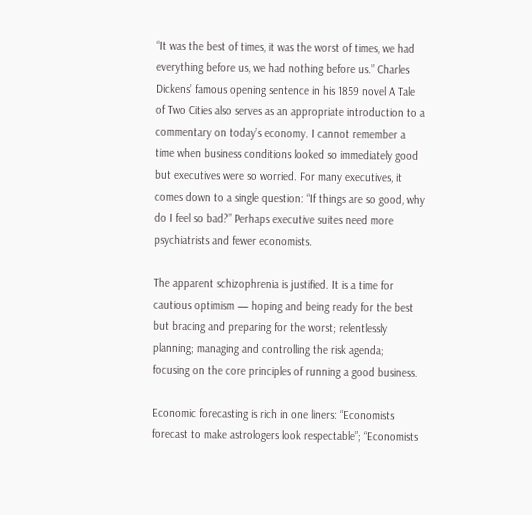“It was the best of times, it was the worst of times, we had everything before us, we had nothing before us.” Charles Dickens’ famous opening sentence in his 1859 novel A Tale of Two Cities also serves as an appropriate introduction to a commentary on today’s economy. I cannot remember a time when business conditions looked so immediately good but executives were so worried. For many executives, it comes down to a single question: “If things are so good, why do I feel so bad?” Perhaps executive suites need more psychiatrists and fewer economists.

The apparent schizophrenia is justified. It is a time for cautious optimism — hoping and being ready for the best but bracing and preparing for the worst; relentlessly planning; managing and controlling the risk agenda; focusing on the core principles of running a good business.

Economic forecasting is rich in one liners: “Economists forecast to make astrologers look respectable”; “Economists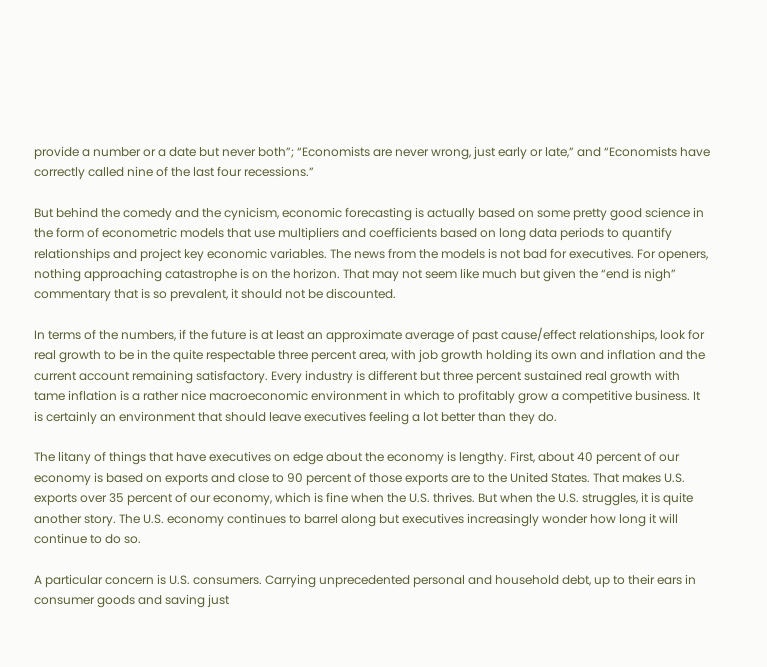provide a number or a date but never both”; “Economists are never wrong, just early or late,” and “Economists have correctly called nine of the last four recessions.”

But behind the comedy and the cynicism, economic forecasting is actually based on some pretty good science in the form of econometric models that use multipliers and coefficients based on long data periods to quantify relationships and project key economic variables. The news from the models is not bad for executives. For openers, nothing approaching catastrophe is on the horizon. That may not seem like much but given the “end is nigh” commentary that is so prevalent, it should not be discounted.

In terms of the numbers, if the future is at least an approximate average of past cause/effect relationships, look for real growth to be in the quite respectable three percent area, with job growth holding its own and inflation and the current account remaining satisfactory. Every industry is different but three percent sustained real growth with tame inflation is a rather nice macroeconomic environment in which to profitably grow a competitive business. It is certainly an environment that should leave executives feeling a lot better than they do.

The litany of things that have executives on edge about the economy is lengthy. First, about 40 percent of our economy is based on exports and close to 90 percent of those exports are to the United States. That makes U.S. exports over 35 percent of our economy, which is fine when the U.S. thrives. But when the U.S. struggles, it is quite another story. The U.S. economy continues to barrel along but executives increasingly wonder how long it will continue to do so.

A particular concern is U.S. consumers. Carrying unprecedented personal and household debt, up to their ears in consumer goods and saving just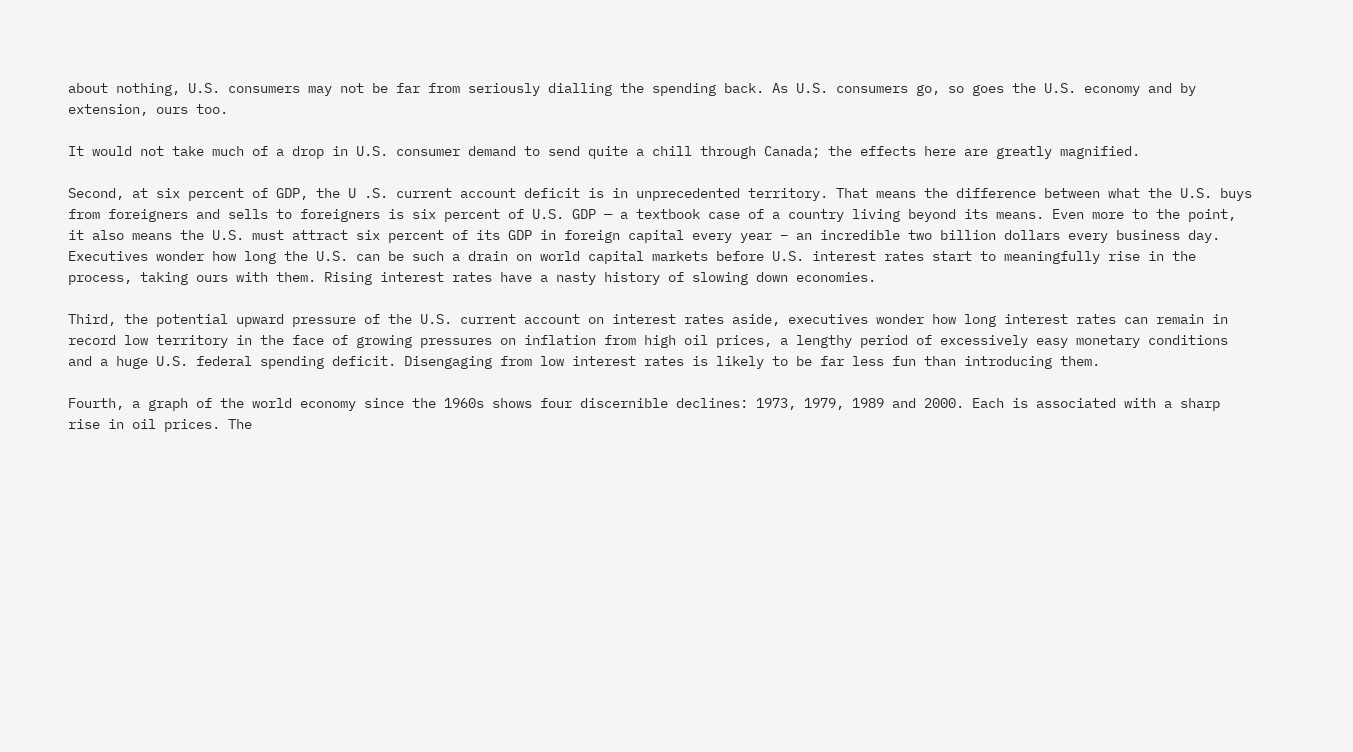about nothing, U.S. consumers may not be far from seriously dialling the spending back. As U.S. consumers go, so goes the U.S. economy and by extension, ours too.

It would not take much of a drop in U.S. consumer demand to send quite a chill through Canada; the effects here are greatly magnified.

Second, at six percent of GDP, the U .S. current account deficit is in unprecedented territory. That means the difference between what the U.S. buys from foreigners and sells to foreigners is six percent of U.S. GDP — a textbook case of a country living beyond its means. Even more to the point, it also means the U.S. must attract six percent of its GDP in foreign capital every year – an incredible two billion dollars every business day. Executives wonder how long the U.S. can be such a drain on world capital markets before U.S. interest rates start to meaningfully rise in the process, taking ours with them. Rising interest rates have a nasty history of slowing down economies.

Third, the potential upward pressure of the U.S. current account on interest rates aside, executives wonder how long interest rates can remain in record low territory in the face of growing pressures on inflation from high oil prices, a lengthy period of excessively easy monetary conditions and a huge U.S. federal spending deficit. Disengaging from low interest rates is likely to be far less fun than introducing them.

Fourth, a graph of the world economy since the 1960s shows four discernible declines: 1973, 1979, 1989 and 2000. Each is associated with a sharp rise in oil prices. The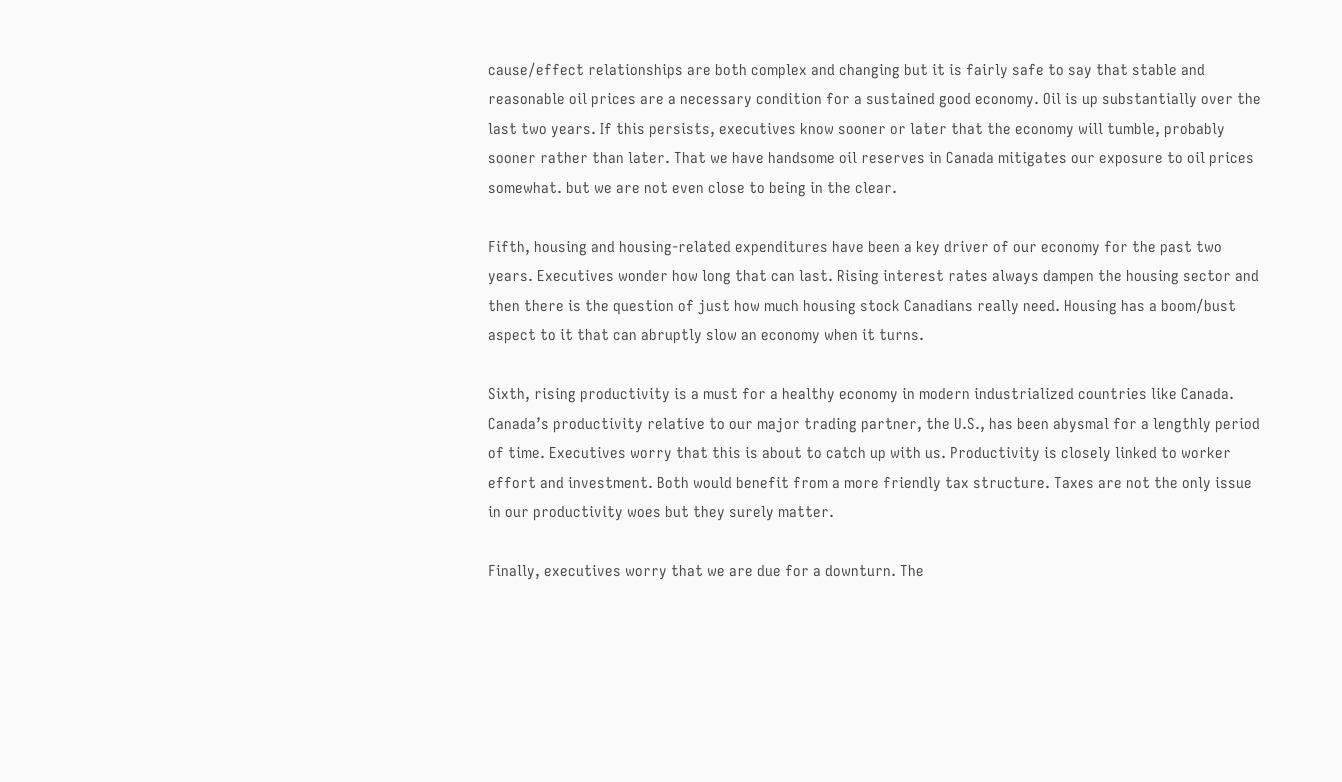cause/effect relationships are both complex and changing but it is fairly safe to say that stable and reasonable oil prices are a necessary condition for a sustained good economy. Oil is up substantially over the last two years. If this persists, executives know sooner or later that the economy will tumble, probably sooner rather than later. That we have handsome oil reserves in Canada mitigates our exposure to oil prices somewhat. but we are not even close to being in the clear.

Fifth, housing and housing-related expenditures have been a key driver of our economy for the past two years. Executives wonder how long that can last. Rising interest rates always dampen the housing sector and then there is the question of just how much housing stock Canadians really need. Housing has a boom/bust aspect to it that can abruptly slow an economy when it turns.

Sixth, rising productivity is a must for a healthy economy in modern industrialized countries like Canada. Canada’s productivity relative to our major trading partner, the U.S., has been abysmal for a lengthly period of time. Executives worry that this is about to catch up with us. Productivity is closely linked to worker effort and investment. Both would benefit from a more friendly tax structure. Taxes are not the only issue in our productivity woes but they surely matter.

Finally, executives worry that we are due for a downturn. The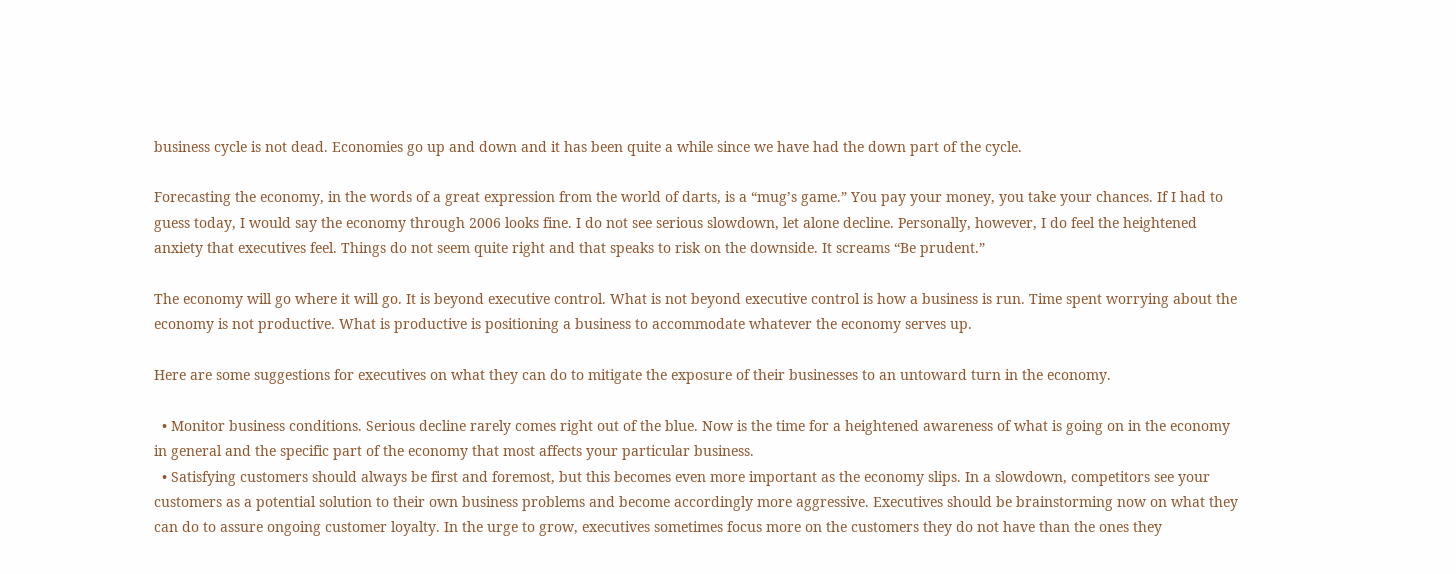business cycle is not dead. Economies go up and down and it has been quite a while since we have had the down part of the cycle.

Forecasting the economy, in the words of a great expression from the world of darts, is a “mug’s game.” You pay your money, you take your chances. If I had to guess today, I would say the economy through 2006 looks fine. I do not see serious slowdown, let alone decline. Personally, however, I do feel the heightened anxiety that executives feel. Things do not seem quite right and that speaks to risk on the downside. It screams “Be prudent.”

The economy will go where it will go. It is beyond executive control. What is not beyond executive control is how a business is run. Time spent worrying about the economy is not productive. What is productive is positioning a business to accommodate whatever the economy serves up.

Here are some suggestions for executives on what they can do to mitigate the exposure of their businesses to an untoward turn in the economy.

  • Monitor business conditions. Serious decline rarely comes right out of the blue. Now is the time for a heightened awareness of what is going on in the economy in general and the specific part of the economy that most affects your particular business.
  • Satisfying customers should always be first and foremost, but this becomes even more important as the economy slips. In a slowdown, competitors see your customers as a potential solution to their own business problems and become accordingly more aggressive. Executives should be brainstorming now on what they can do to assure ongoing customer loyalty. In the urge to grow, executives sometimes focus more on the customers they do not have than the ones they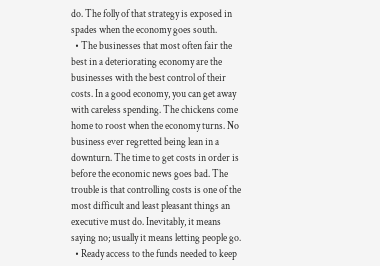do. The folly of that strategy is exposed in spades when the economy goes south.
  • The businesses that most often fair the best in a deteriorating economy are the businesses with the best control of their costs. In a good economy, you can get away with careless spending. The chickens come home to roost when the economy turns. No business ever regretted being lean in a downturn. The time to get costs in order is before the economic news goes bad. The trouble is that controlling costs is one of the most difficult and least pleasant things an executive must do. Inevitably, it means saying no; usually it means letting people go.
  • Ready access to the funds needed to keep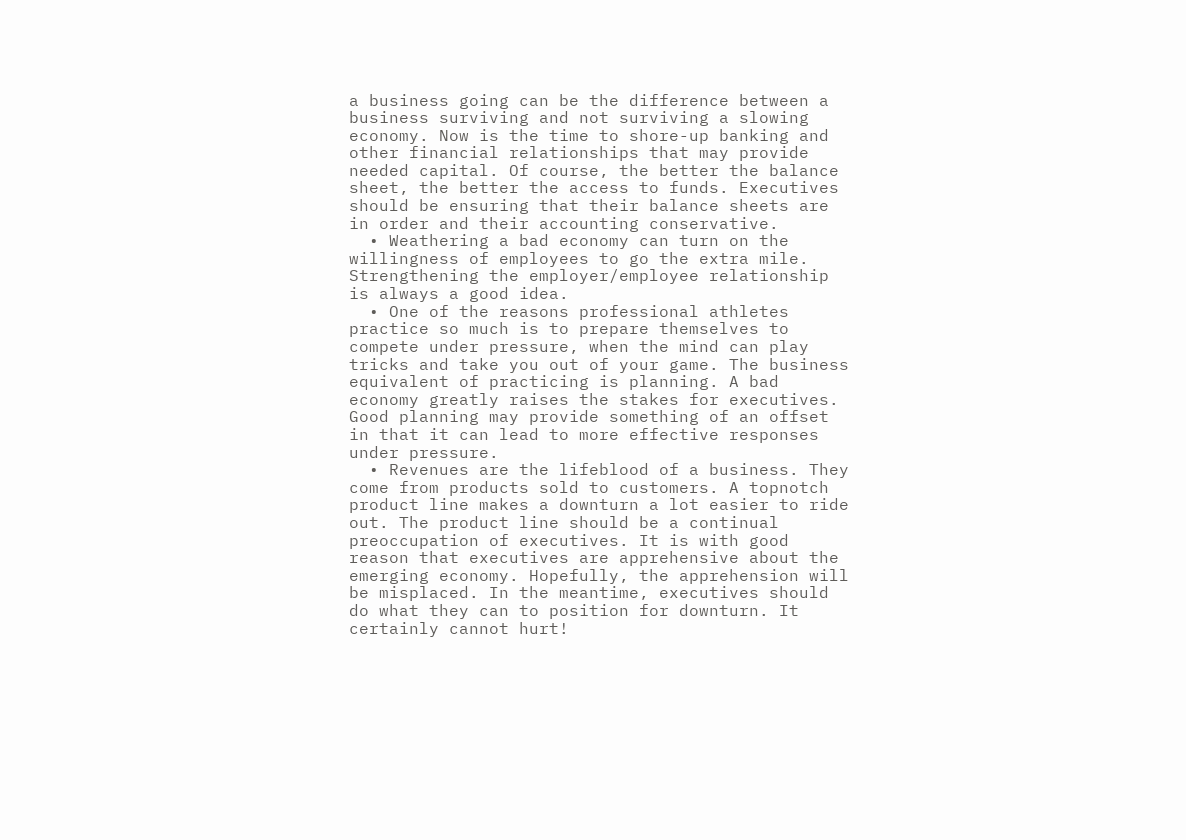a business going can be the difference between a business surviving and not surviving a slowing economy. Now is the time to shore-up banking and other financial relationships that may provide needed capital. Of course, the better the balance sheet, the better the access to funds. Executives should be ensuring that their balance sheets are in order and their accounting conservative.
  • Weathering a bad economy can turn on the willingness of employees to go the extra mile. Strengthening the employer/employee relationship is always a good idea.
  • One of the reasons professional athletes practice so much is to prepare themselves to compete under pressure, when the mind can play tricks and take you out of your game. The business equivalent of practicing is planning. A bad economy greatly raises the stakes for executives. Good planning may provide something of an offset in that it can lead to more effective responses under pressure.
  • Revenues are the lifeblood of a business. They come from products sold to customers. A topnotch product line makes a downturn a lot easier to ride out. The product line should be a continual preoccupation of executives. It is with good reason that executives are apprehensive about the emerging economy. Hopefully, the apprehension will be misplaced. In the meantime, executives should do what they can to position for downturn. It certainly cannot hurt!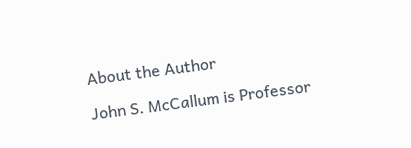About the Author

John S. McCallum is Professor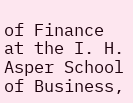of Finance at the I. H. Asper School of Business,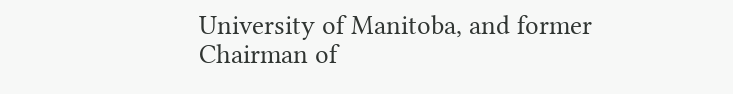University of Manitoba, and former Chairman of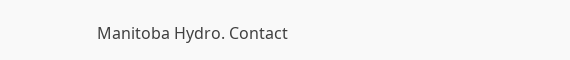Manitoba Hydro. Contact